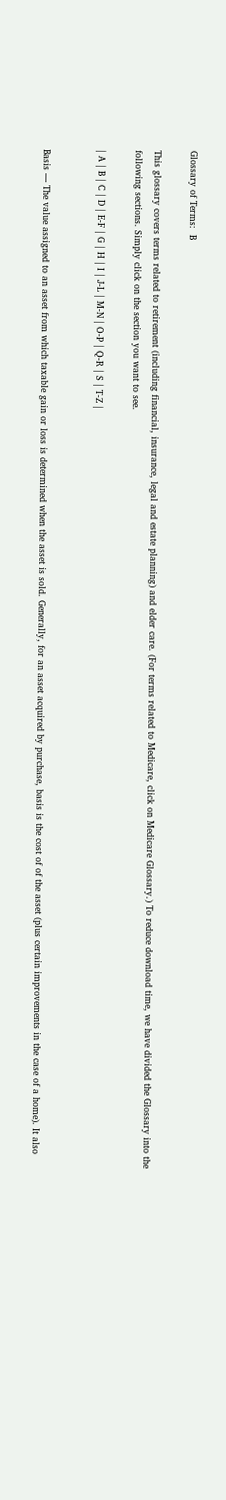Glossary of Terms:  B

This glossary covers terms related to retirement (including financial, insurance, legal and estate planning) and elder care. (For terms related to Medicare, click on Medicare Glossary.) To reduce download time, we have divided the Glossary into the following sections. Simply click on the section you want to see.

| A | B | C | D | E-F | G | H | I | J-L | M-N | O-P | Q-R | S | T-Z |


Basis — The value assigned to an asset from which taxable gain or loss is determined when the asset is sold. Generally, for an asset acquired by purchase, basis is the cost of of the asset (plus certain improvements in the case of a home). It also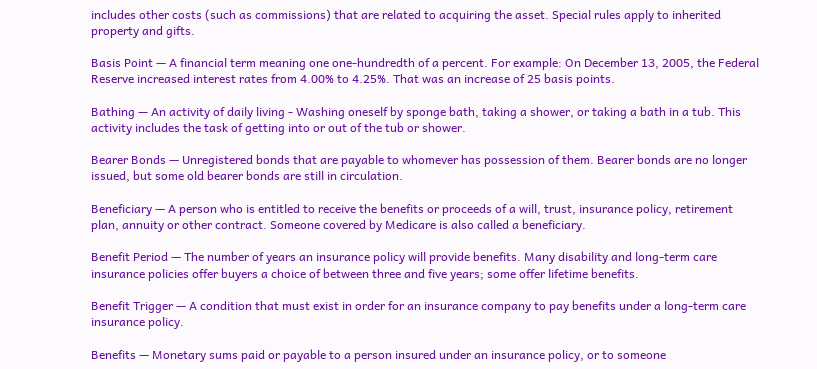includes other costs (such as commissions) that are related to acquiring the asset. Special rules apply to inherited property and gifts.

Basis Point — A financial term meaning one one-hundredth of a percent. For example: On December 13, 2005, the Federal Reserve increased interest rates from 4.00% to 4.25%. That was an increase of 25 basis points.

Bathing — An activity of daily living - Washing oneself by sponge bath, taking a shower, or taking a bath in a tub. This activity includes the task of getting into or out of the tub or shower.

Bearer Bonds — Unregistered bonds that are payable to whomever has possession of them. Bearer bonds are no longer issued, but some old bearer bonds are still in circulation.

Beneficiary — A person who is entitled to receive the benefits or proceeds of a will, trust, insurance policy, retirement plan, annuity or other contract. Someone covered by Medicare is also called a beneficiary.

Benefit Period — The number of years an insurance policy will provide benefits. Many disability and long-term care insurance policies offer buyers a choice of between three and five years; some offer lifetime benefits.

Benefit Trigger — A condition that must exist in order for an insurance company to pay benefits under a long-term care insurance policy.

Benefits — Monetary sums paid or payable to a person insured under an insurance policy, or to someone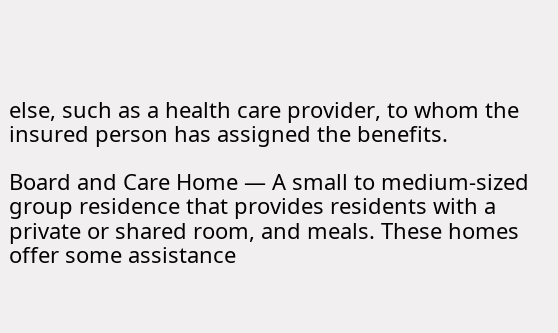else, such as a health care provider, to whom the insured person has assigned the benefits.

Board and Care Home — A small to medium-sized group residence that provides residents with a private or shared room, and meals. These homes offer some assistance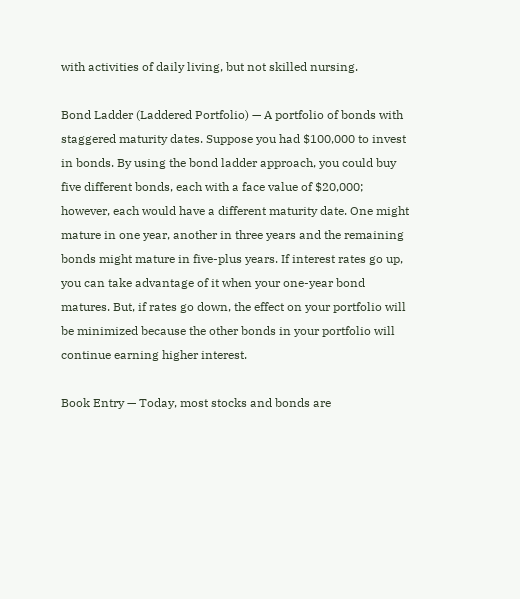with activities of daily living, but not skilled nursing.

Bond Ladder (Laddered Portfolio) — A portfolio of bonds with staggered maturity dates. Suppose you had $100,000 to invest in bonds. By using the bond ladder approach, you could buy five different bonds, each with a face value of $20,000; however, each would have a different maturity date. One might mature in one year, another in three years and the remaining bonds might mature in five-plus years. If interest rates go up, you can take advantage of it when your one-year bond matures. But, if rates go down, the effect on your portfolio will be minimized because the other bonds in your portfolio will continue earning higher interest.

Book Entry — Today, most stocks and bonds are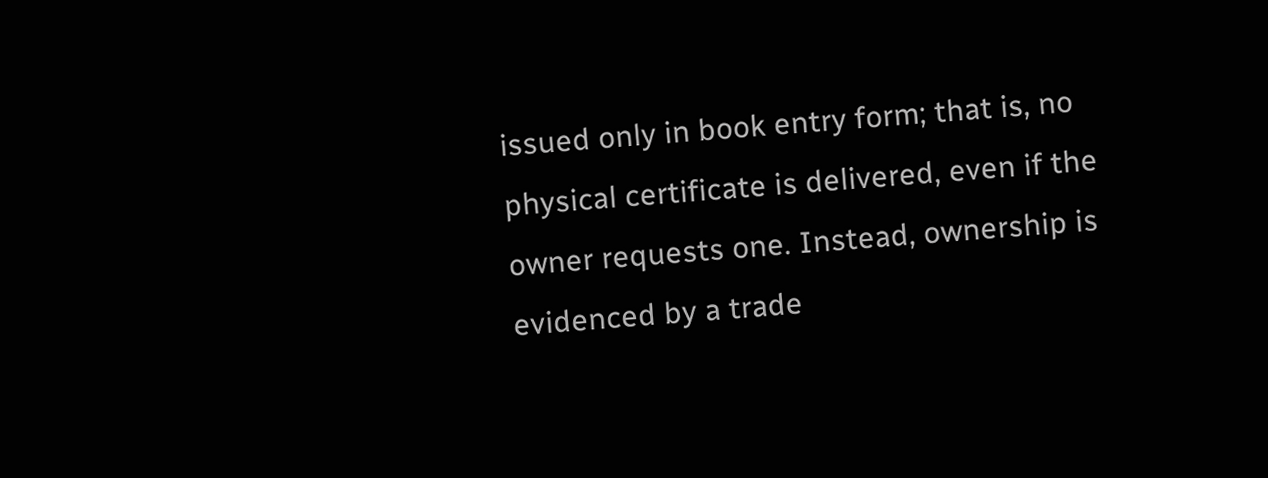issued only in book entry form; that is, no physical certificate is delivered, even if the owner requests one. Instead, ownership is evidenced by a trade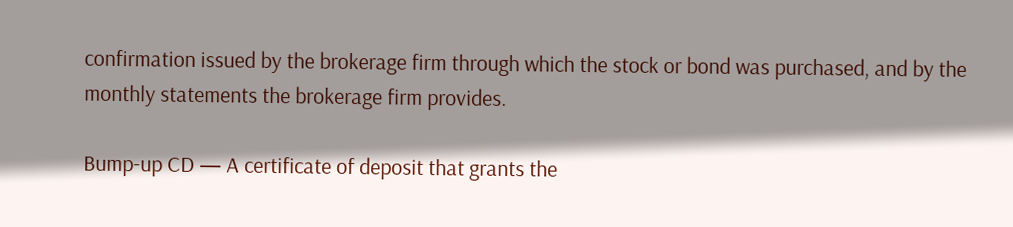confirmation issued by the brokerage firm through which the stock or bond was purchased, and by the monthly statements the brokerage firm provides.

Bump-up CD — A certificate of deposit that grants the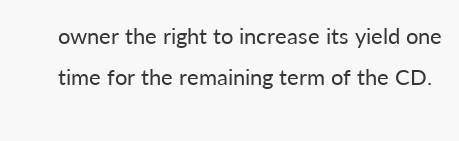owner the right to increase its yield one time for the remaining term of the CD.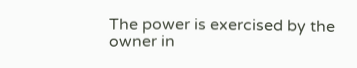The power is exercised by the owner in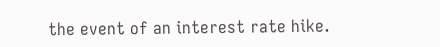the event of an interest rate hike.